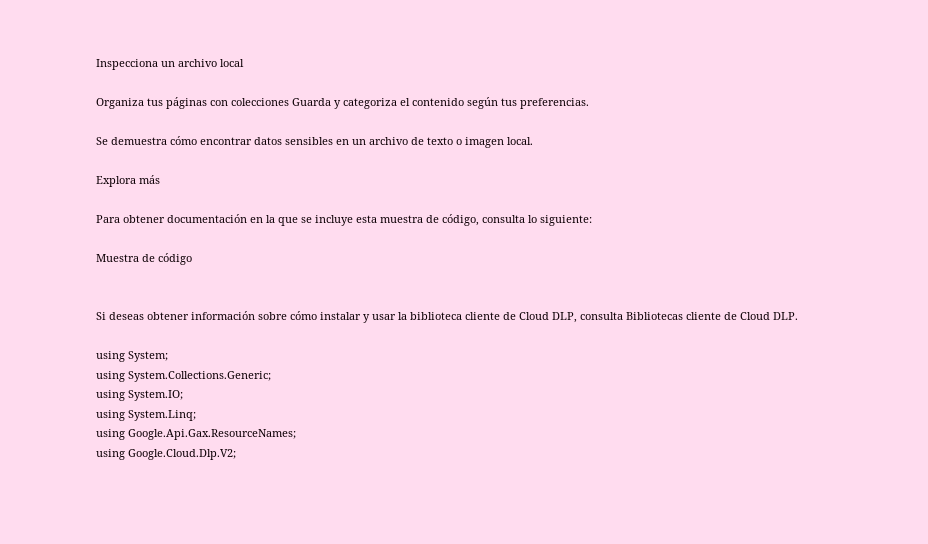Inspecciona un archivo local

Organiza tus páginas con colecciones Guarda y categoriza el contenido según tus preferencias.

Se demuestra cómo encontrar datos sensibles en un archivo de texto o imagen local.

Explora más

Para obtener documentación en la que se incluye esta muestra de código, consulta lo siguiente:

Muestra de código


Si deseas obtener información sobre cómo instalar y usar la biblioteca cliente de Cloud DLP, consulta Bibliotecas cliente de Cloud DLP.

using System;
using System.Collections.Generic;
using System.IO;
using System.Linq;
using Google.Api.Gax.ResourceNames;
using Google.Cloud.Dlp.V2;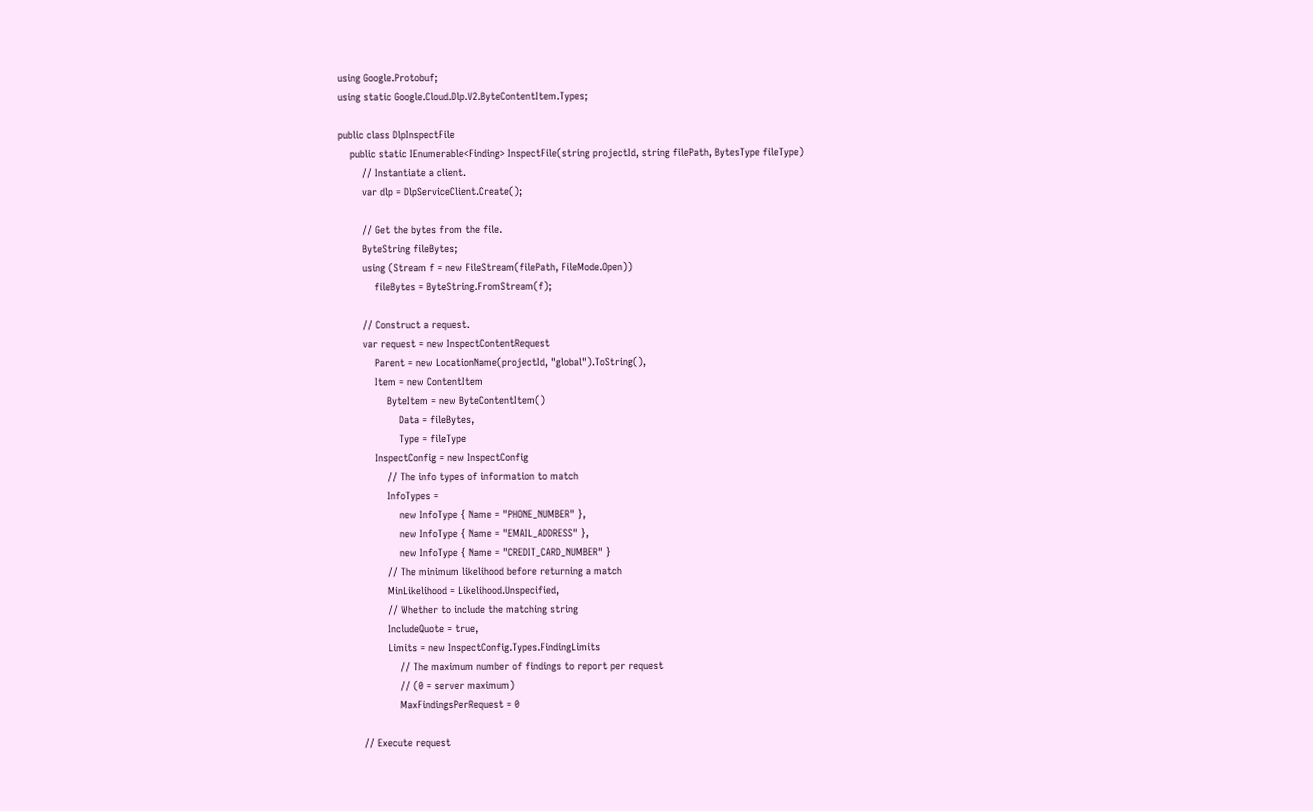using Google.Protobuf;
using static Google.Cloud.Dlp.V2.ByteContentItem.Types;

public class DlpInspectFile
    public static IEnumerable<Finding> InspectFile(string projectId, string filePath, BytesType fileType)
        // Instantiate a client.
        var dlp = DlpServiceClient.Create();

        // Get the bytes from the file.
        ByteString fileBytes;
        using (Stream f = new FileStream(filePath, FileMode.Open))
            fileBytes = ByteString.FromStream(f);

        // Construct a request.
        var request = new InspectContentRequest
            Parent = new LocationName(projectId, "global").ToString(),
            Item = new ContentItem
                ByteItem = new ByteContentItem()
                    Data = fileBytes,
                    Type = fileType
            InspectConfig = new InspectConfig
                // The info types of information to match
                InfoTypes =
                    new InfoType { Name = "PHONE_NUMBER" },
                    new InfoType { Name = "EMAIL_ADDRESS" },
                    new InfoType { Name = "CREDIT_CARD_NUMBER" }
                // The minimum likelihood before returning a match
                MinLikelihood = Likelihood.Unspecified,
                // Whether to include the matching string
                IncludeQuote = true,
                Limits = new InspectConfig.Types.FindingLimits
                    // The maximum number of findings to report per request
                    // (0 = server maximum)
                    MaxFindingsPerRequest = 0

        // Execute request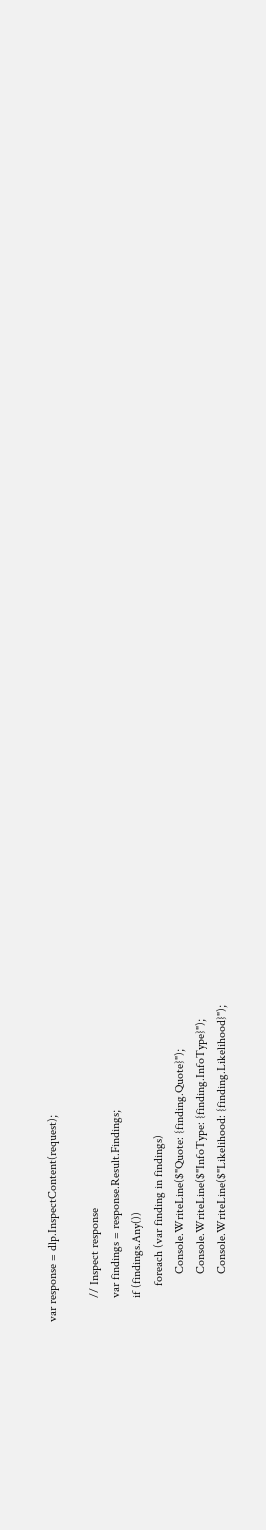var response = dlp.InspectContent(request);

        // Inspect response
        var findings = response.Result.Findings;
        if (findings.Any())
            foreach (var finding in findings)
                Console.WriteLine($"Quote: {finding.Quote}");
                Console.WriteLine($"InfoType: {finding.InfoType}");
                Console.WriteLine($"Likelihood: {finding.Likelihood}");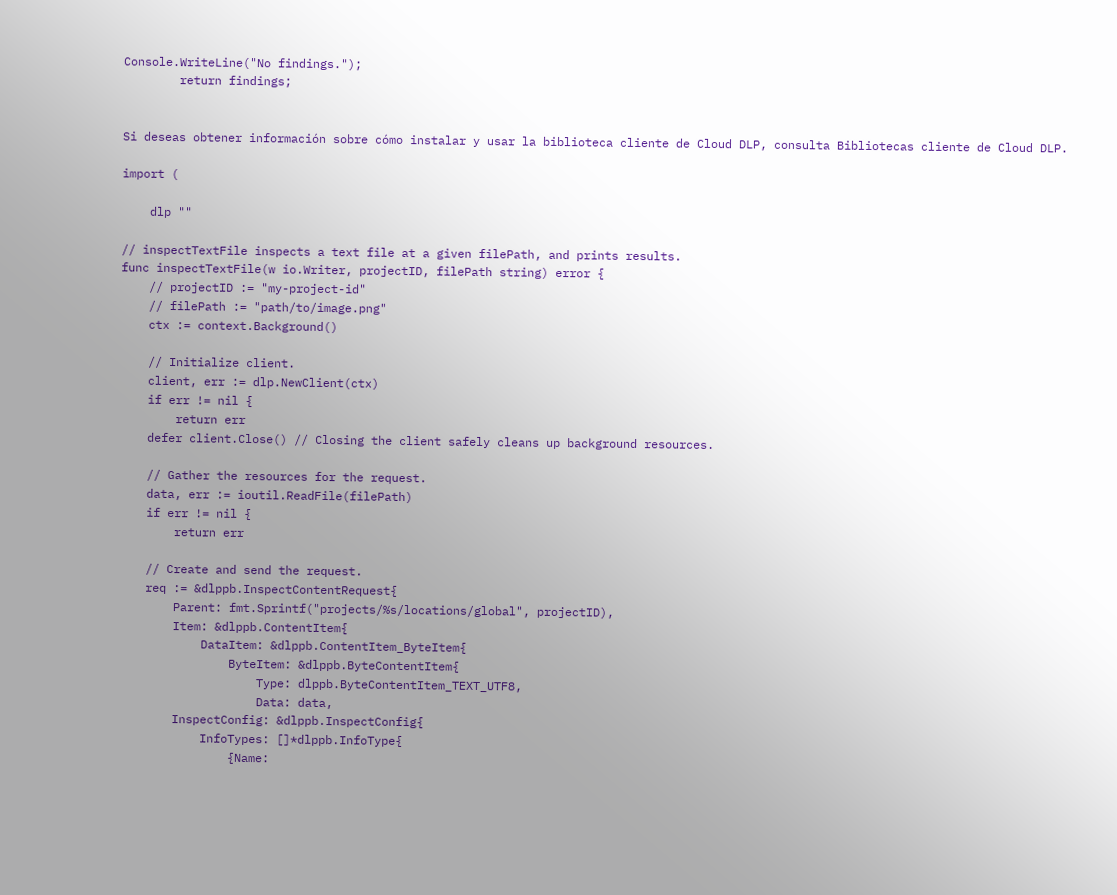Console.WriteLine("No findings.");
        return findings;


Si deseas obtener información sobre cómo instalar y usar la biblioteca cliente de Cloud DLP, consulta Bibliotecas cliente de Cloud DLP.

import (

    dlp ""

// inspectTextFile inspects a text file at a given filePath, and prints results.
func inspectTextFile(w io.Writer, projectID, filePath string) error {
    // projectID := "my-project-id"
    // filePath := "path/to/image.png"
    ctx := context.Background()

    // Initialize client.
    client, err := dlp.NewClient(ctx)
    if err != nil {
        return err
    defer client.Close() // Closing the client safely cleans up background resources.

    // Gather the resources for the request.
    data, err := ioutil.ReadFile(filePath)
    if err != nil {
        return err

    // Create and send the request.
    req := &dlppb.InspectContentRequest{
        Parent: fmt.Sprintf("projects/%s/locations/global", projectID),
        Item: &dlppb.ContentItem{
            DataItem: &dlppb.ContentItem_ByteItem{
                ByteItem: &dlppb.ByteContentItem{
                    Type: dlppb.ByteContentItem_TEXT_UTF8,
                    Data: data,
        InspectConfig: &dlppb.InspectConfig{
            InfoTypes: []*dlppb.InfoType{
                {Name: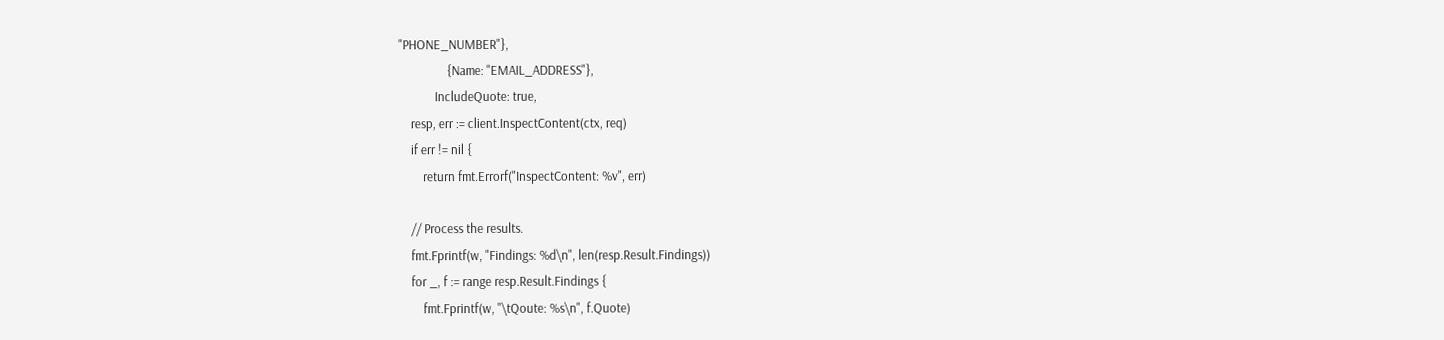"PHONE_NUMBER"},
                {Name: "EMAIL_ADDRESS"},
            IncludeQuote: true,
    resp, err := client.InspectContent(ctx, req)
    if err != nil {
        return fmt.Errorf("InspectContent: %v", err)

    // Process the results.
    fmt.Fprintf(w, "Findings: %d\n", len(resp.Result.Findings))
    for _, f := range resp.Result.Findings {
        fmt.Fprintf(w, "\tQoute: %s\n", f.Quote)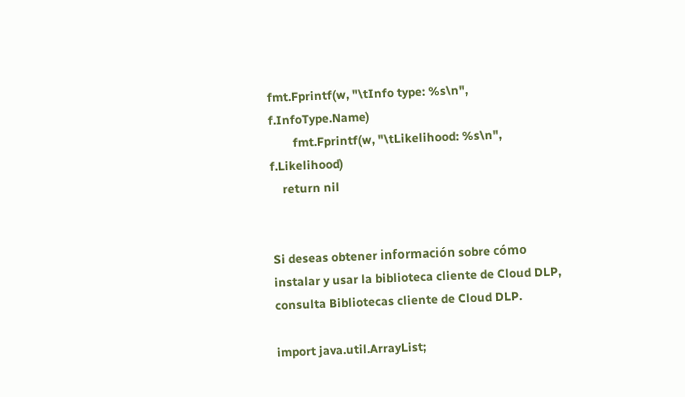fmt.Fprintf(w, "\tInfo type: %s\n", f.InfoType.Name)
        fmt.Fprintf(w, "\tLikelihood: %s\n", f.Likelihood)
    return nil


Si deseas obtener información sobre cómo instalar y usar la biblioteca cliente de Cloud DLP, consulta Bibliotecas cliente de Cloud DLP.

import java.util.ArrayList;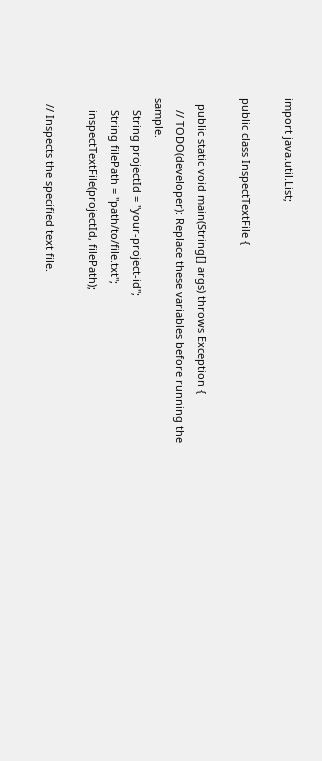import java.util.List;

public class InspectTextFile {

  public static void main(String[] args) throws Exception {
    // TODO(developer): Replace these variables before running the sample.
    String projectId = "your-project-id";
    String filePath = "path/to/file.txt";
    inspectTextFile(projectId, filePath);

  // Inspects the specified text file.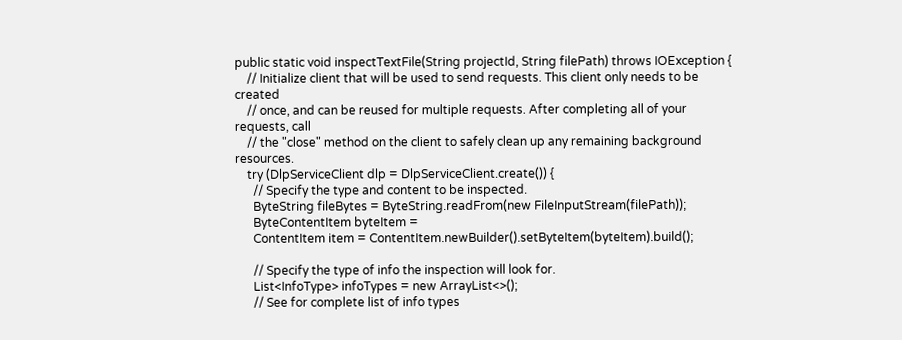public static void inspectTextFile(String projectId, String filePath) throws IOException {
    // Initialize client that will be used to send requests. This client only needs to be created
    // once, and can be reused for multiple requests. After completing all of your requests, call
    // the "close" method on the client to safely clean up any remaining background resources.
    try (DlpServiceClient dlp = DlpServiceClient.create()) {
      // Specify the type and content to be inspected.
      ByteString fileBytes = ByteString.readFrom(new FileInputStream(filePath));
      ByteContentItem byteItem =
      ContentItem item = ContentItem.newBuilder().setByteItem(byteItem).build();

      // Specify the type of info the inspection will look for.
      List<InfoType> infoTypes = new ArrayList<>();
      // See for complete list of info types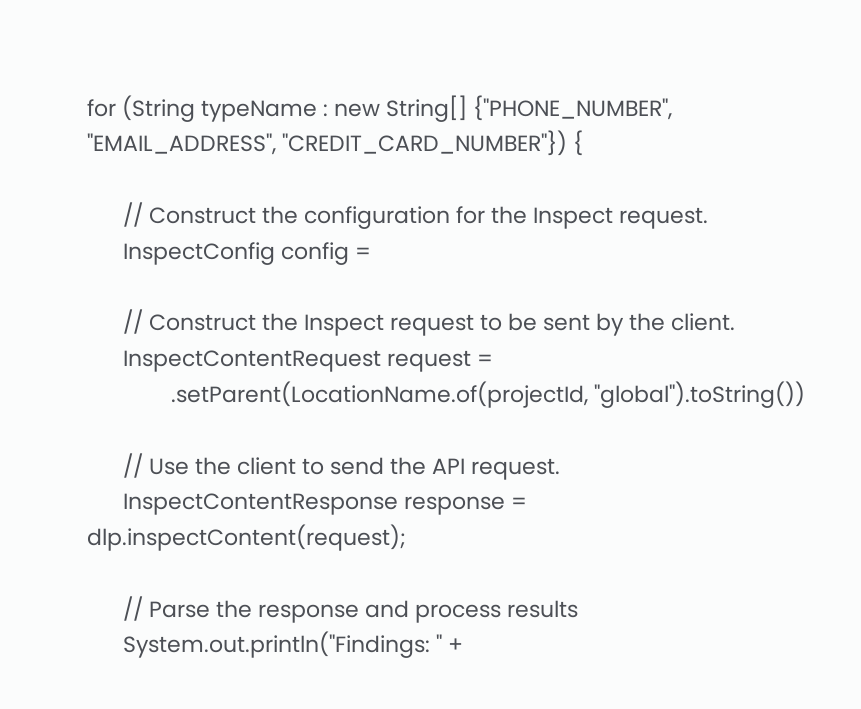for (String typeName : new String[] {"PHONE_NUMBER", "EMAIL_ADDRESS", "CREDIT_CARD_NUMBER"}) {

      // Construct the configuration for the Inspect request.
      InspectConfig config =

      // Construct the Inspect request to be sent by the client.
      InspectContentRequest request =
              .setParent(LocationName.of(projectId, "global").toString())

      // Use the client to send the API request.
      InspectContentResponse response = dlp.inspectContent(request);

      // Parse the response and process results
      System.out.println("Findings: " +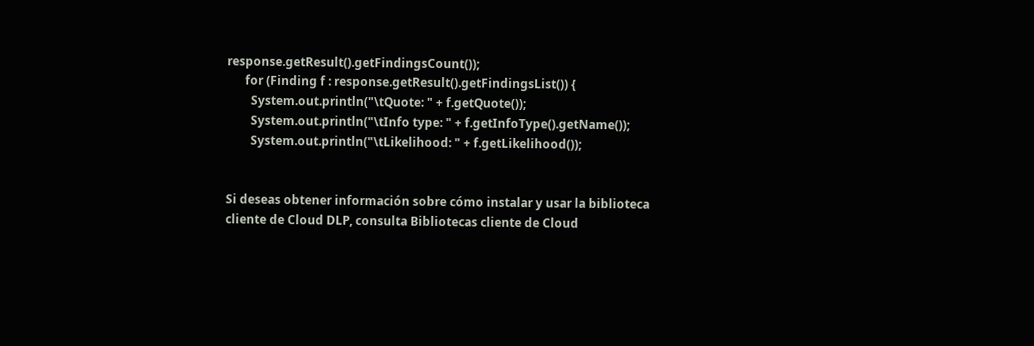response.getResult().getFindingsCount());
      for (Finding f : response.getResult().getFindingsList()) {
        System.out.println("\tQuote: " + f.getQuote());
        System.out.println("\tInfo type: " + f.getInfoType().getName());
        System.out.println("\tLikelihood: " + f.getLikelihood());


Si deseas obtener información sobre cómo instalar y usar la biblioteca cliente de Cloud DLP, consulta Bibliotecas cliente de Cloud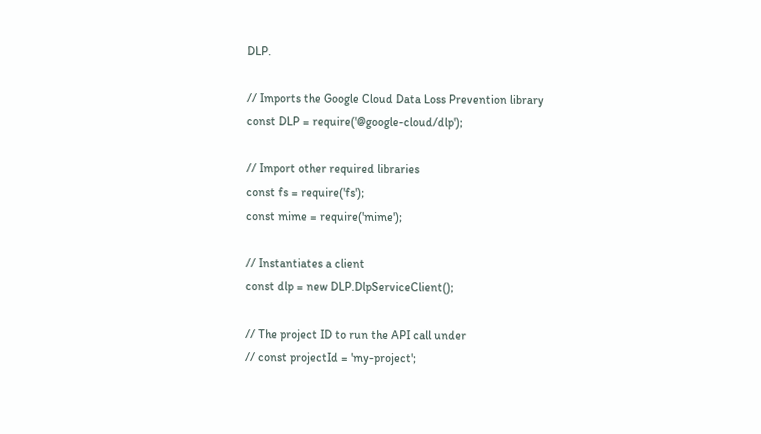DLP.

// Imports the Google Cloud Data Loss Prevention library
const DLP = require('@google-cloud/dlp');

// Import other required libraries
const fs = require('fs');
const mime = require('mime');

// Instantiates a client
const dlp = new DLP.DlpServiceClient();

// The project ID to run the API call under
// const projectId = 'my-project';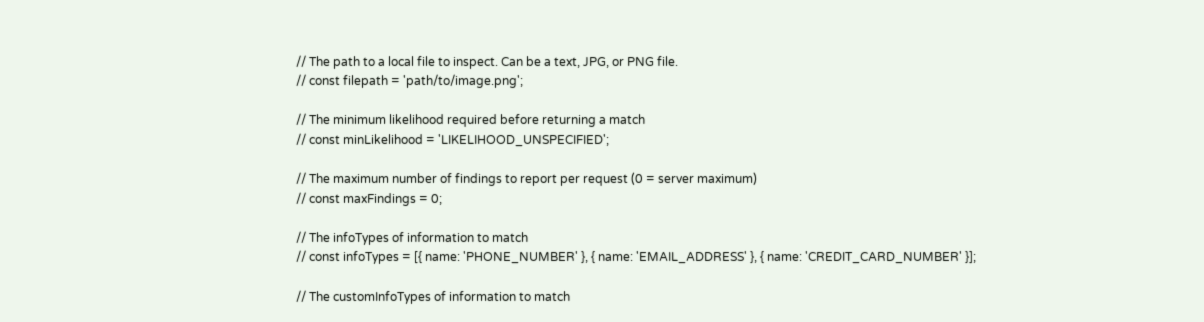// The path to a local file to inspect. Can be a text, JPG, or PNG file.
// const filepath = 'path/to/image.png';

// The minimum likelihood required before returning a match
// const minLikelihood = 'LIKELIHOOD_UNSPECIFIED';

// The maximum number of findings to report per request (0 = server maximum)
// const maxFindings = 0;

// The infoTypes of information to match
// const infoTypes = [{ name: 'PHONE_NUMBER' }, { name: 'EMAIL_ADDRESS' }, { name: 'CREDIT_CARD_NUMBER' }];

// The customInfoTypes of information to match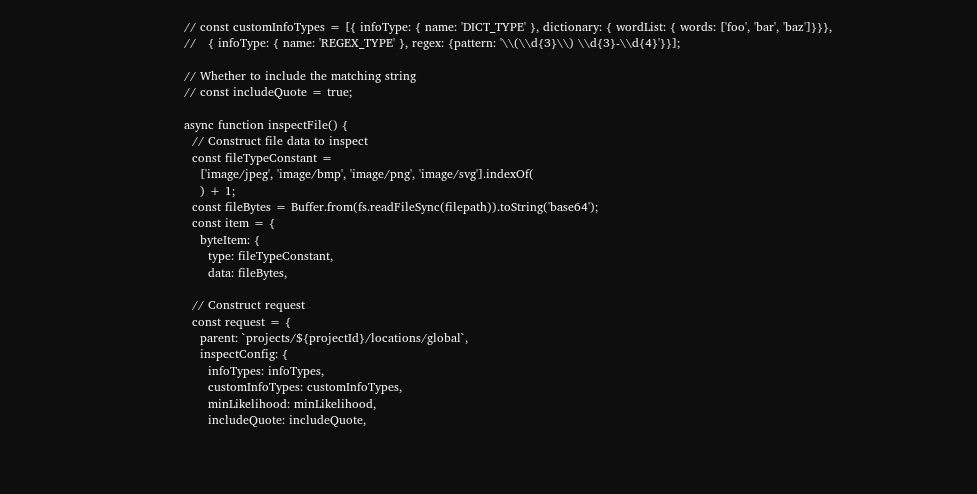// const customInfoTypes = [{ infoType: { name: 'DICT_TYPE' }, dictionary: { wordList: { words: ['foo', 'bar', 'baz']}}},
//   { infoType: { name: 'REGEX_TYPE' }, regex: {pattern: '\\(\\d{3}\\) \\d{3}-\\d{4}'}}];

// Whether to include the matching string
// const includeQuote = true;

async function inspectFile() {
  // Construct file data to inspect
  const fileTypeConstant =
    ['image/jpeg', 'image/bmp', 'image/png', 'image/svg'].indexOf(
    ) + 1;
  const fileBytes = Buffer.from(fs.readFileSync(filepath)).toString('base64');
  const item = {
    byteItem: {
      type: fileTypeConstant,
      data: fileBytes,

  // Construct request
  const request = {
    parent: `projects/${projectId}/locations/global`,
    inspectConfig: {
      infoTypes: infoTypes,
      customInfoTypes: customInfoTypes,
      minLikelihood: minLikelihood,
      includeQuote: includeQuote,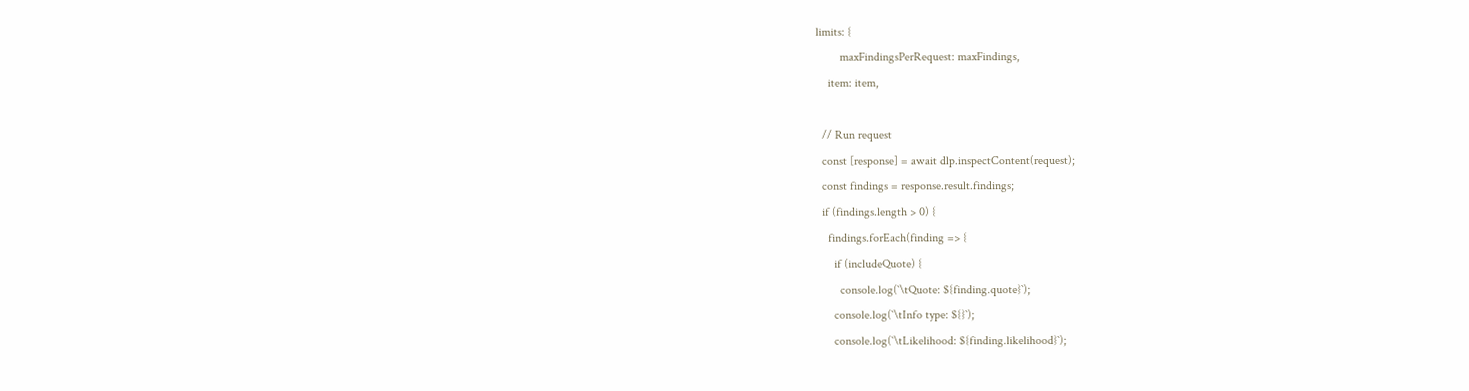limits: {
        maxFindingsPerRequest: maxFindings,
    item: item,

  // Run request
  const [response] = await dlp.inspectContent(request);
  const findings = response.result.findings;
  if (findings.length > 0) {
    findings.forEach(finding => {
      if (includeQuote) {
        console.log(`\tQuote: ${finding.quote}`);
      console.log(`\tInfo type: ${}`);
      console.log(`\tLikelihood: ${finding.likelihood}`);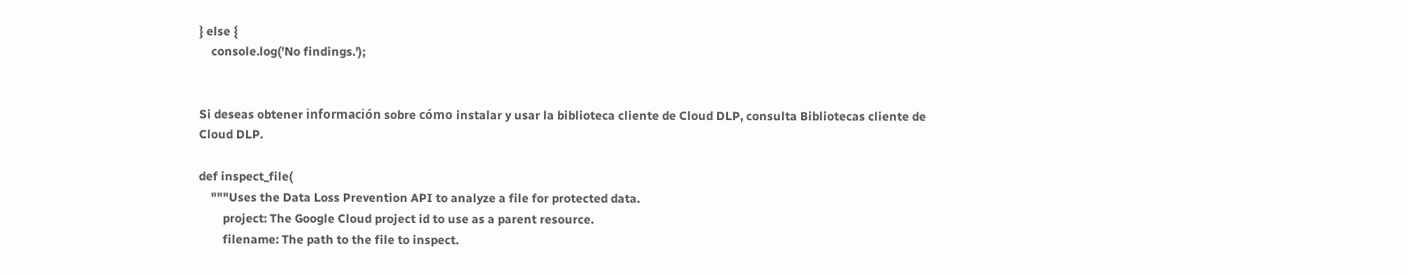} else {
    console.log('No findings.');


Si deseas obtener información sobre cómo instalar y usar la biblioteca cliente de Cloud DLP, consulta Bibliotecas cliente de Cloud DLP.

def inspect_file(
    """Uses the Data Loss Prevention API to analyze a file for protected data.
        project: The Google Cloud project id to use as a parent resource.
        filename: The path to the file to inspect.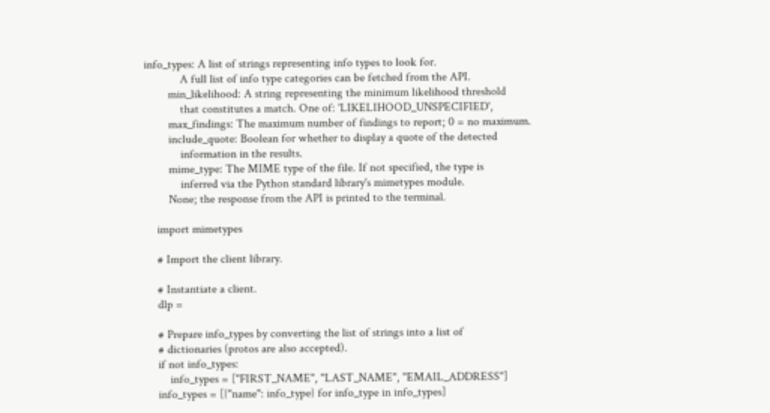info_types: A list of strings representing info types to look for.
            A full list of info type categories can be fetched from the API.
        min_likelihood: A string representing the minimum likelihood threshold
            that constitutes a match. One of: 'LIKELIHOOD_UNSPECIFIED',
        max_findings: The maximum number of findings to report; 0 = no maximum.
        include_quote: Boolean for whether to display a quote of the detected
            information in the results.
        mime_type: The MIME type of the file. If not specified, the type is
            inferred via the Python standard library's mimetypes module.
        None; the response from the API is printed to the terminal.

    import mimetypes

    # Import the client library.

    # Instantiate a client.
    dlp =

    # Prepare info_types by converting the list of strings into a list of
    # dictionaries (protos are also accepted).
    if not info_types:
        info_types = ["FIRST_NAME", "LAST_NAME", "EMAIL_ADDRESS"]
    info_types = [{"name": info_type} for info_type in info_types]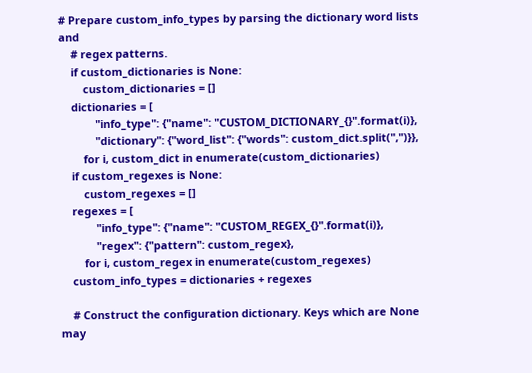# Prepare custom_info_types by parsing the dictionary word lists and
    # regex patterns.
    if custom_dictionaries is None:
        custom_dictionaries = []
    dictionaries = [
            "info_type": {"name": "CUSTOM_DICTIONARY_{}".format(i)},
            "dictionary": {"word_list": {"words": custom_dict.split(",")}},
        for i, custom_dict in enumerate(custom_dictionaries)
    if custom_regexes is None:
        custom_regexes = []
    regexes = [
            "info_type": {"name": "CUSTOM_REGEX_{}".format(i)},
            "regex": {"pattern": custom_regex},
        for i, custom_regex in enumerate(custom_regexes)
    custom_info_types = dictionaries + regexes

    # Construct the configuration dictionary. Keys which are None may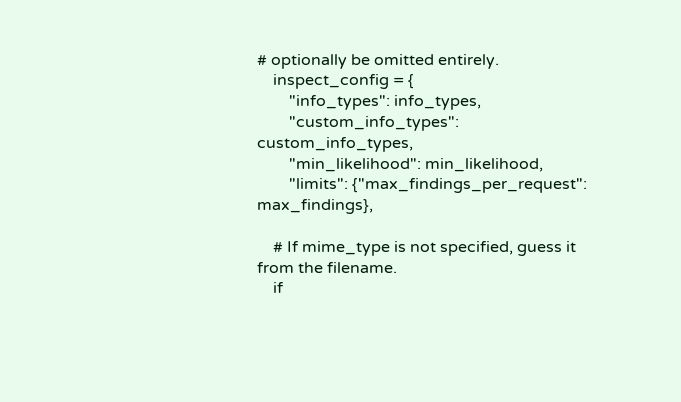# optionally be omitted entirely.
    inspect_config = {
        "info_types": info_types,
        "custom_info_types": custom_info_types,
        "min_likelihood": min_likelihood,
        "limits": {"max_findings_per_request": max_findings},

    # If mime_type is not specified, guess it from the filename.
    if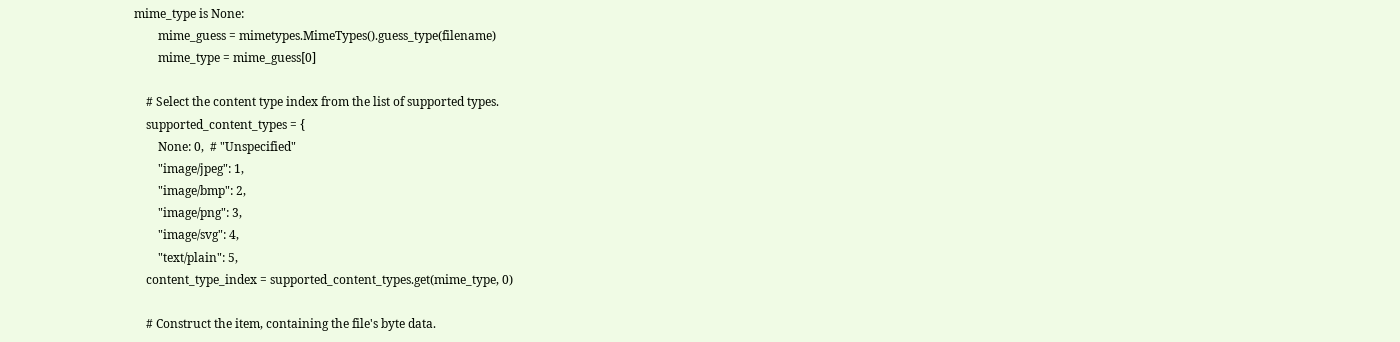mime_type is None:
        mime_guess = mimetypes.MimeTypes().guess_type(filename)
        mime_type = mime_guess[0]

    # Select the content type index from the list of supported types.
    supported_content_types = {
        None: 0,  # "Unspecified"
        "image/jpeg": 1,
        "image/bmp": 2,
        "image/png": 3,
        "image/svg": 4,
        "text/plain": 5,
    content_type_index = supported_content_types.get(mime_type, 0)

    # Construct the item, containing the file's byte data.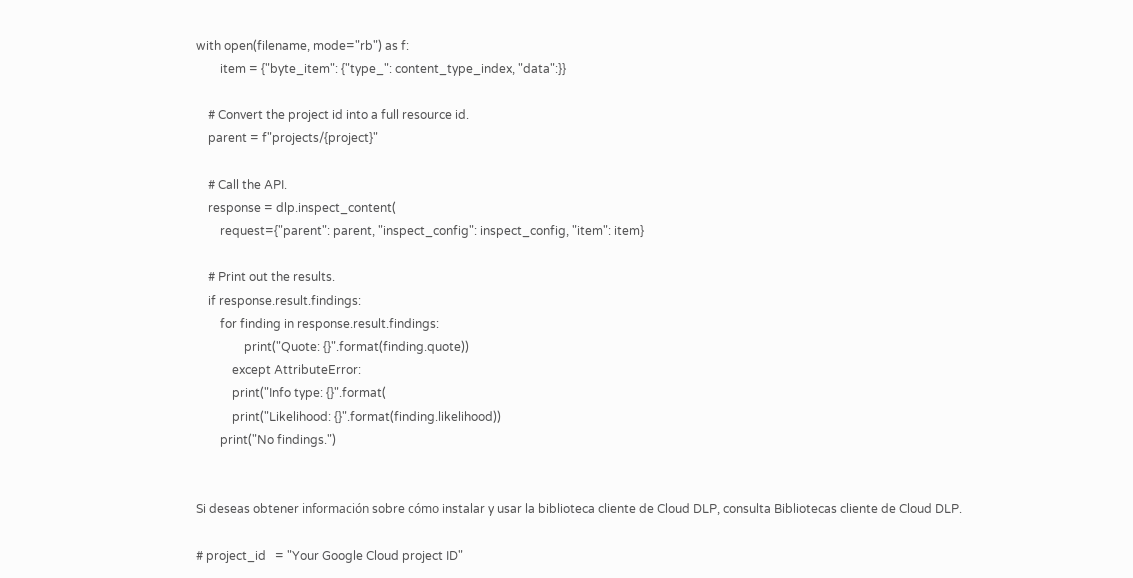with open(filename, mode="rb") as f:
        item = {"byte_item": {"type_": content_type_index, "data":}}

    # Convert the project id into a full resource id.
    parent = f"projects/{project}"

    # Call the API.
    response = dlp.inspect_content(
        request={"parent": parent, "inspect_config": inspect_config, "item": item}

    # Print out the results.
    if response.result.findings:
        for finding in response.result.findings:
                print("Quote: {}".format(finding.quote))
            except AttributeError:
            print("Info type: {}".format(
            print("Likelihood: {}".format(finding.likelihood))
        print("No findings.")


Si deseas obtener información sobre cómo instalar y usar la biblioteca cliente de Cloud DLP, consulta Bibliotecas cliente de Cloud DLP.

# project_id   = "Your Google Cloud project ID"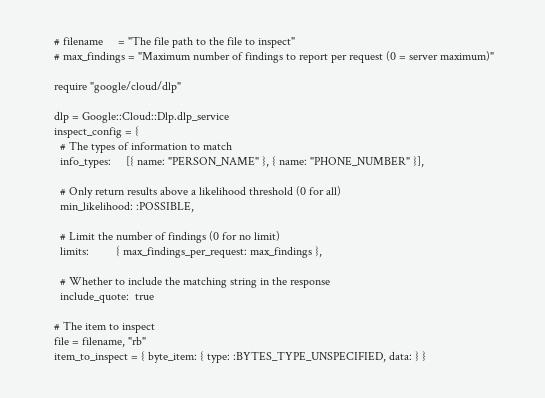# filename     = "The file path to the file to inspect"
# max_findings = "Maximum number of findings to report per request (0 = server maximum)"

require "google/cloud/dlp"

dlp = Google::Cloud::Dlp.dlp_service
inspect_config = {
  # The types of information to match
  info_types:     [{ name: "PERSON_NAME" }, { name: "PHONE_NUMBER" }],

  # Only return results above a likelihood threshold (0 for all)
  min_likelihood: :POSSIBLE,

  # Limit the number of findings (0 for no limit)
  limits:         { max_findings_per_request: max_findings },

  # Whether to include the matching string in the response
  include_quote:  true

# The item to inspect
file = filename, "rb"
item_to_inspect = { byte_item: { type: :BYTES_TYPE_UNSPECIFIED, data: } }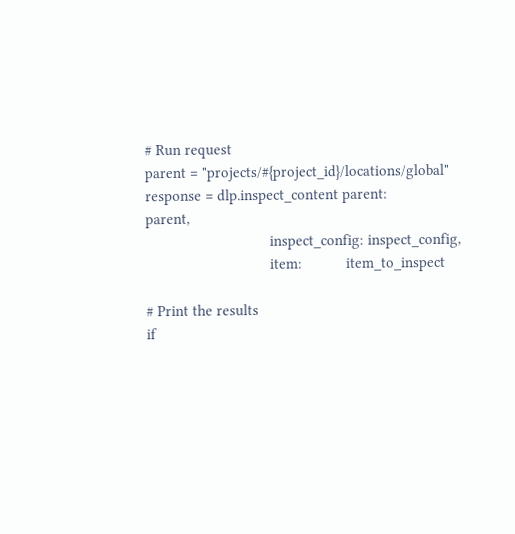# Run request
parent = "projects/#{project_id}/locations/global"
response = dlp.inspect_content parent:         parent,
                               inspect_config: inspect_config,
                               item:           item_to_inspect

# Print the results
if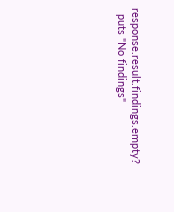response.result.findings.empty?
  puts "No findings"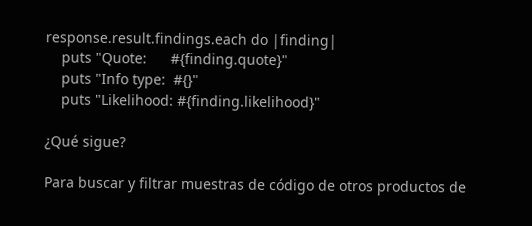response.result.findings.each do |finding|
    puts "Quote:      #{finding.quote}"
    puts "Info type:  #{}"
    puts "Likelihood: #{finding.likelihood}"

¿Qué sigue?

Para buscar y filtrar muestras de código de otros productos de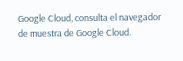Google Cloud, consulta el navegador de muestra de Google Cloud.